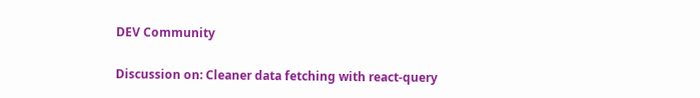DEV Community

Discussion on: Cleaner data fetching with react-query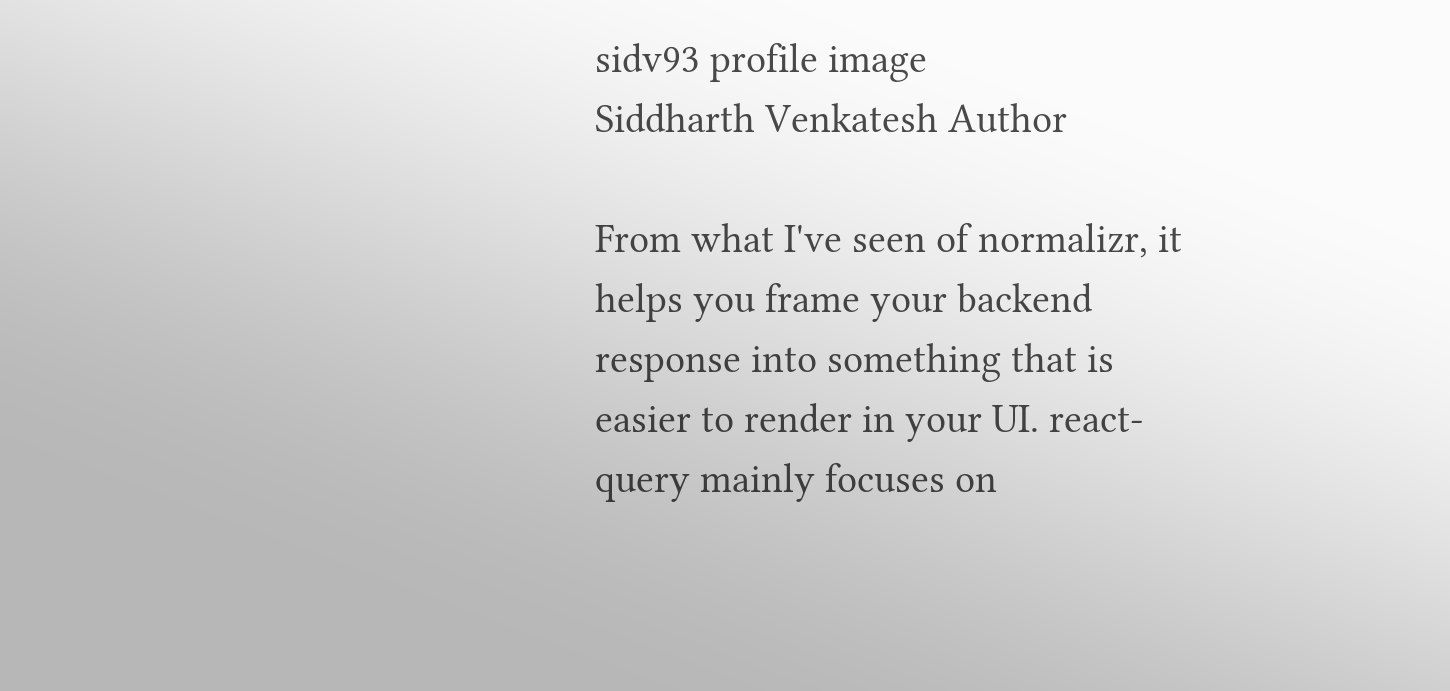sidv93 profile image
Siddharth Venkatesh Author

From what I've seen of normalizr, it helps you frame your backend response into something that is easier to render in your UI. react-query mainly focuses on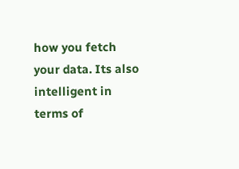how you fetch your data. Its also intelligent in terms of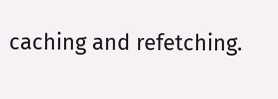caching and refetching.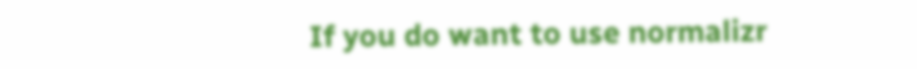If you do want to use normalizr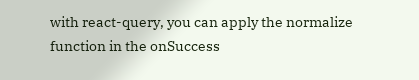with react-query, you can apply the normalize function in the onSuccess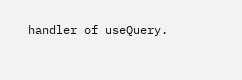handler of useQuery.